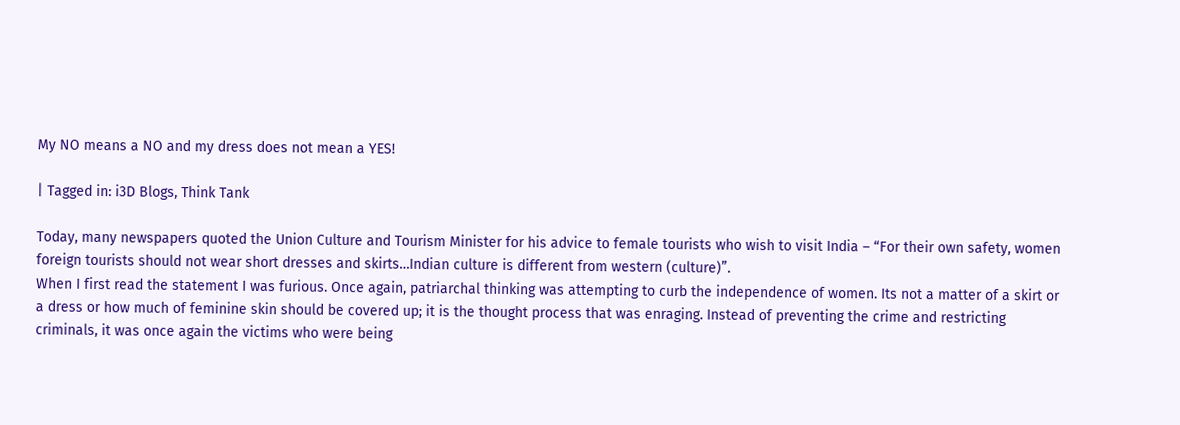My NO means a NO and my dress does not mean a YES!

| Tagged in: i3D Blogs, Think Tank

Today, many newspapers quoted the Union Culture and Tourism Minister for his advice to female tourists who wish to visit India – “For their own safety, women foreign tourists should not wear short dresses and skirts…Indian culture is different from western (culture)”.
When I first read the statement I was furious. Once again, patriarchal thinking was attempting to curb the independence of women. Its not a matter of a skirt or a dress or how much of feminine skin should be covered up; it is the thought process that was enraging. Instead of preventing the crime and restricting criminals, it was once again the victims who were being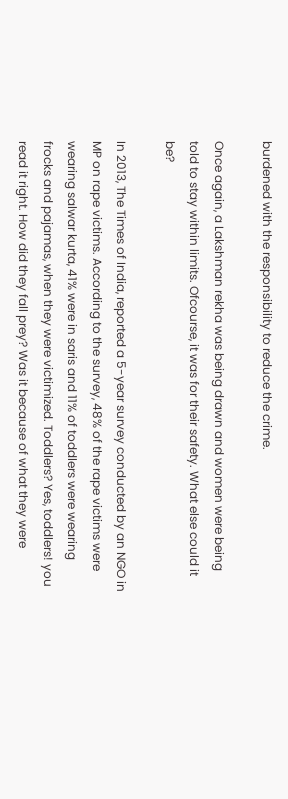burdened with the responsibility to reduce the crime.

Once again, a Lakshman rekha was being drawn and women were being told to stay within limits. Ofcourse, it was for their safety. What else could it be?

In 2013, The Times of India, reported a 5-year survey conducted by an NGO in MP on rape victims. According to the survey, 48% of the rape victims were wearing salwar kurta, 41% were in saris and 11% of toddlers were wearing frocks and pajamas, when they were victimized. Toddlers? Yes, toddlers! you read it right. How did they fall prey? Was it because of what they were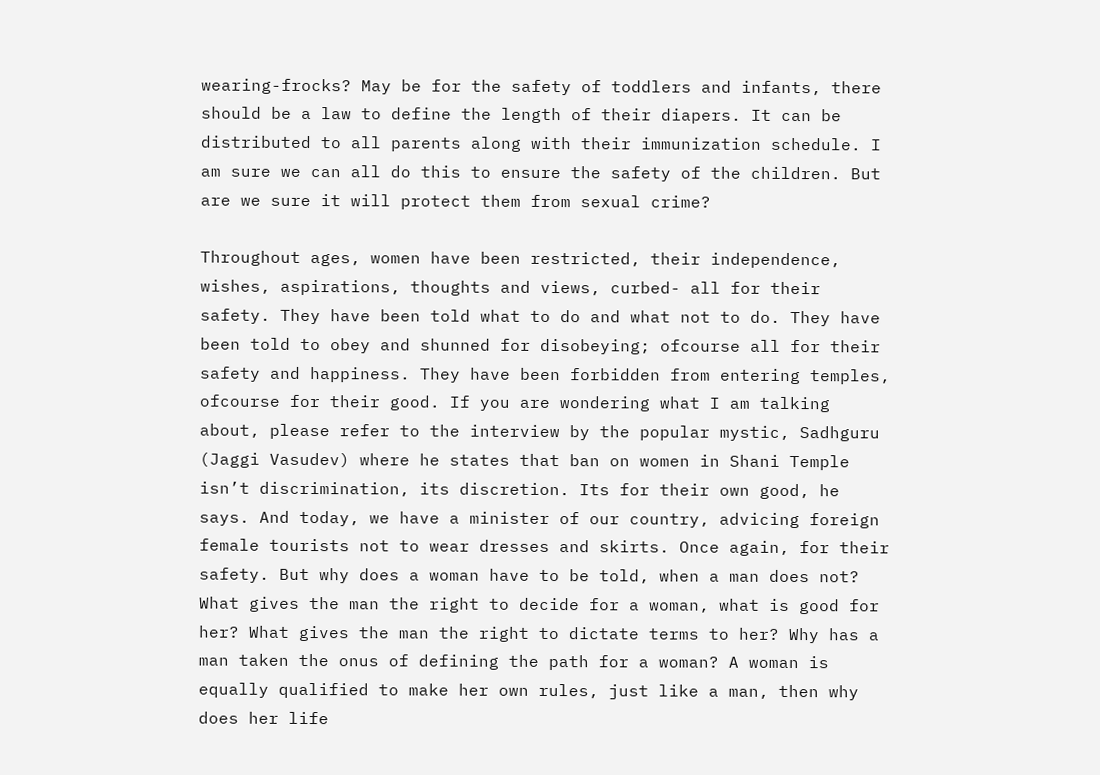wearing-frocks? May be for the safety of toddlers and infants, there should be a law to define the length of their diapers. It can be distributed to all parents along with their immunization schedule. I am sure we can all do this to ensure the safety of the children. But are we sure it will protect them from sexual crime?

Throughout ages, women have been restricted, their independence, wishes, aspirations, thoughts and views, curbed- all for their safety. They have been told what to do and what not to do. They have been told to obey and shunned for disobeying; ofcourse all for their safety and happiness. They have been forbidden from entering temples, ofcourse for their good. If you are wondering what I am talking about, please refer to the interview by the popular mystic, Sadhguru (Jaggi Vasudev) where he states that ban on women in Shani Temple isn’t discrimination, its discretion. Its for their own good, he says. And today, we have a minister of our country, advicing foreign female tourists not to wear dresses and skirts. Once again, for their safety. But why does a woman have to be told, when a man does not? What gives the man the right to decide for a woman, what is good for her? What gives the man the right to dictate terms to her? Why has a man taken the onus of defining the path for a woman? A woman is equally qualified to make her own rules, just like a man, then why does her life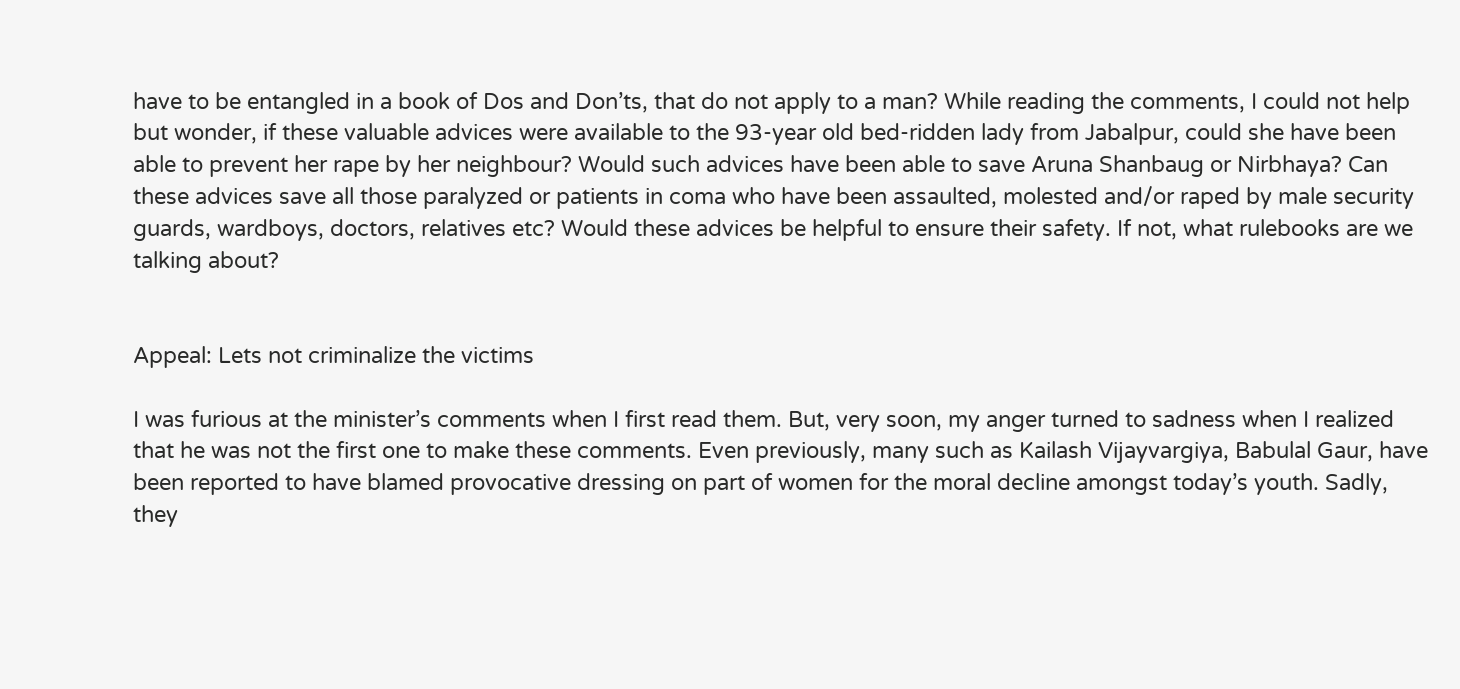have to be entangled in a book of Dos and Don’ts, that do not apply to a man? While reading the comments, I could not help but wonder, if these valuable advices were available to the 93-year old bed-ridden lady from Jabalpur, could she have been able to prevent her rape by her neighbour? Would such advices have been able to save Aruna Shanbaug or Nirbhaya? Can these advices save all those paralyzed or patients in coma who have been assaulted, molested and/or raped by male security guards, wardboys, doctors, relatives etc? Would these advices be helpful to ensure their safety. If not, what rulebooks are we talking about?


Appeal: Lets not criminalize the victims

I was furious at the minister’s comments when I first read them. But, very soon, my anger turned to sadness when I realized that he was not the first one to make these comments. Even previously, many such as Kailash Vijayvargiya, Babulal Gaur, have been reported to have blamed provocative dressing on part of women for the moral decline amongst today’s youth. Sadly, they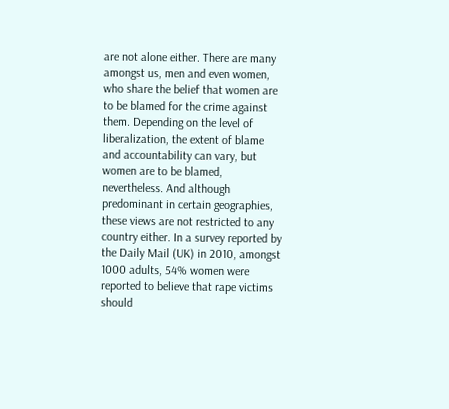are not alone either. There are many amongst us, men and even women, who share the belief that women are to be blamed for the crime against them. Depending on the level of liberalization, the extent of blame and accountability can vary, but women are to be blamed, nevertheless. And although predominant in certain geographies, these views are not restricted to any country either. In a survey reported by the Daily Mail (UK) in 2010, amongst 1000 adults, 54% women were reported to believe that rape victims should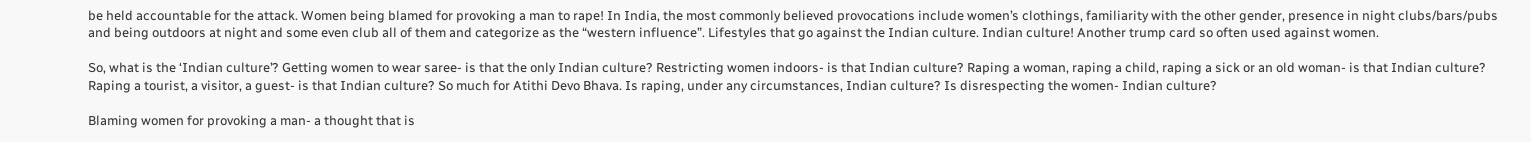be held accountable for the attack. Women being blamed for provoking a man to rape! In India, the most commonly believed provocations include women’s clothings, familiarity with the other gender, presence in night clubs/bars/pubs and being outdoors at night and some even club all of them and categorize as the “western influence”. Lifestyles that go against the Indian culture. Indian culture! Another trump card so often used against women.

So, what is the ‘Indian culture’? Getting women to wear saree- is that the only Indian culture? Restricting women indoors- is that Indian culture? Raping a woman, raping a child, raping a sick or an old woman- is that Indian culture? Raping a tourist, a visitor, a guest- is that Indian culture? So much for Atithi Devo Bhava. Is raping, under any circumstances, Indian culture? Is disrespecting the women- Indian culture?

Blaming women for provoking a man- a thought that is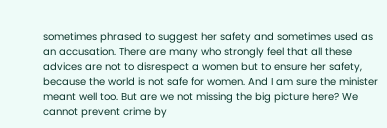sometimes phrased to suggest her safety and sometimes used as an accusation. There are many who strongly feel that all these advices are not to disrespect a women but to ensure her safety, because the world is not safe for women. And I am sure the minister meant well too. But are we not missing the big picture here? We cannot prevent crime by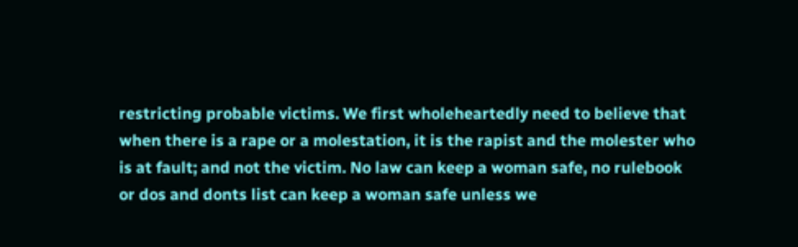restricting probable victims. We first wholeheartedly need to believe that when there is a rape or a molestation, it is the rapist and the molester who is at fault; and not the victim. No law can keep a woman safe, no rulebook or dos and donts list can keep a woman safe unless we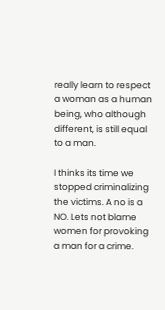really learn to respect a woman as a human being, who although different, is still equal to a man.

I thinks its time we stopped criminalizing the victims. A no is a NO. Lets not blame women for provoking a man for a crime.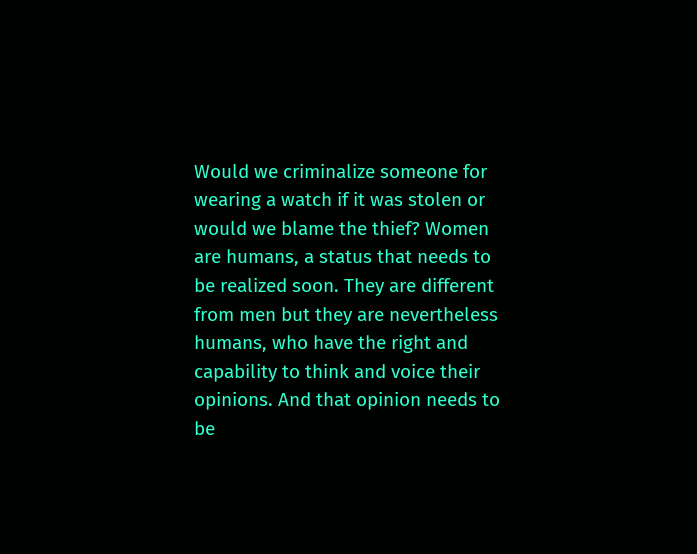Would we criminalize someone for wearing a watch if it was stolen or would we blame the thief? Women are humans, a status that needs to be realized soon. They are different from men but they are nevertheless humans, who have the right and capability to think and voice their opinions. And that opinion needs to be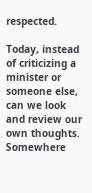respected.

Today, instead of criticizing a minister or someone else, can we look and review our own thoughts. Somewhere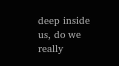deep inside us, do we really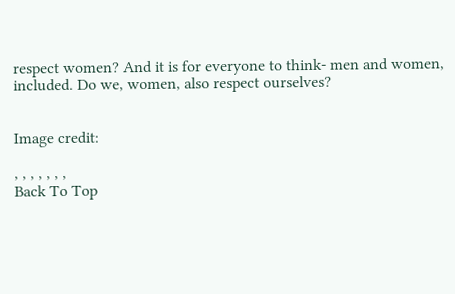respect women? And it is for everyone to think- men and women, included. Do we, women, also respect ourselves?


Image credit:

, , , , , , ,
Back To Top